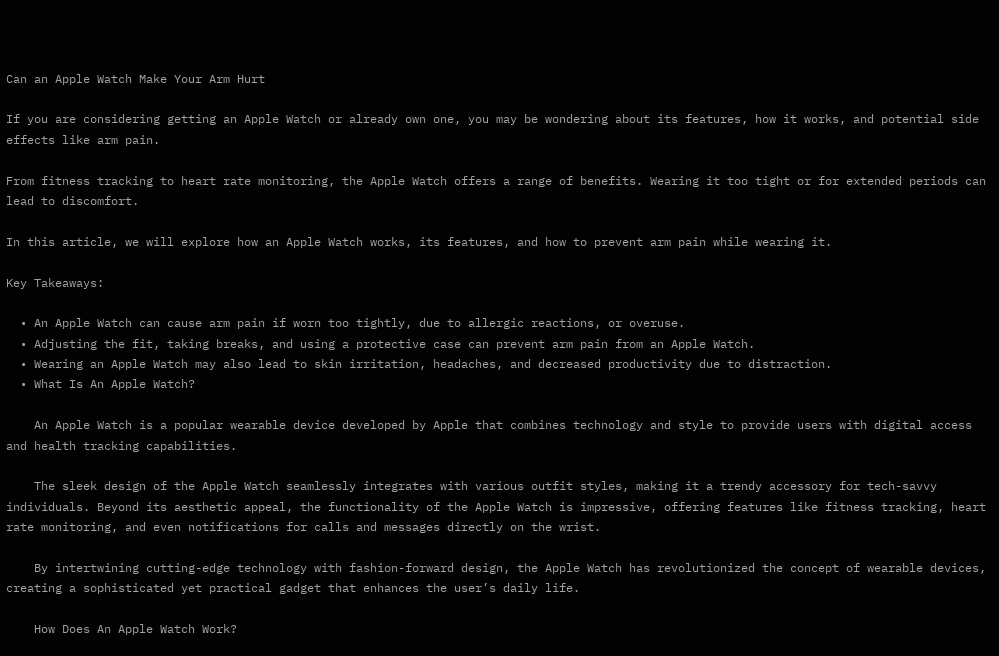Can an Apple Watch Make Your Arm Hurt

If you are considering getting an Apple Watch or already own one, you may be wondering about its features, how it works, and potential side effects like arm pain.

From fitness tracking to heart rate monitoring, the Apple Watch offers a range of benefits. Wearing it too tight or for extended periods can lead to discomfort.

In this article, we will explore how an Apple Watch works, its features, and how to prevent arm pain while wearing it.

Key Takeaways:

  • An Apple Watch can cause arm pain if worn too tightly, due to allergic reactions, or overuse.
  • Adjusting the fit, taking breaks, and using a protective case can prevent arm pain from an Apple Watch.
  • Wearing an Apple Watch may also lead to skin irritation, headaches, and decreased productivity due to distraction.
  • What Is An Apple Watch?

    An Apple Watch is a popular wearable device developed by Apple that combines technology and style to provide users with digital access and health tracking capabilities.

    The sleek design of the Apple Watch seamlessly integrates with various outfit styles, making it a trendy accessory for tech-savvy individuals. Beyond its aesthetic appeal, the functionality of the Apple Watch is impressive, offering features like fitness tracking, heart rate monitoring, and even notifications for calls and messages directly on the wrist.

    By intertwining cutting-edge technology with fashion-forward design, the Apple Watch has revolutionized the concept of wearable devices, creating a sophisticated yet practical gadget that enhances the user’s daily life.

    How Does An Apple Watch Work?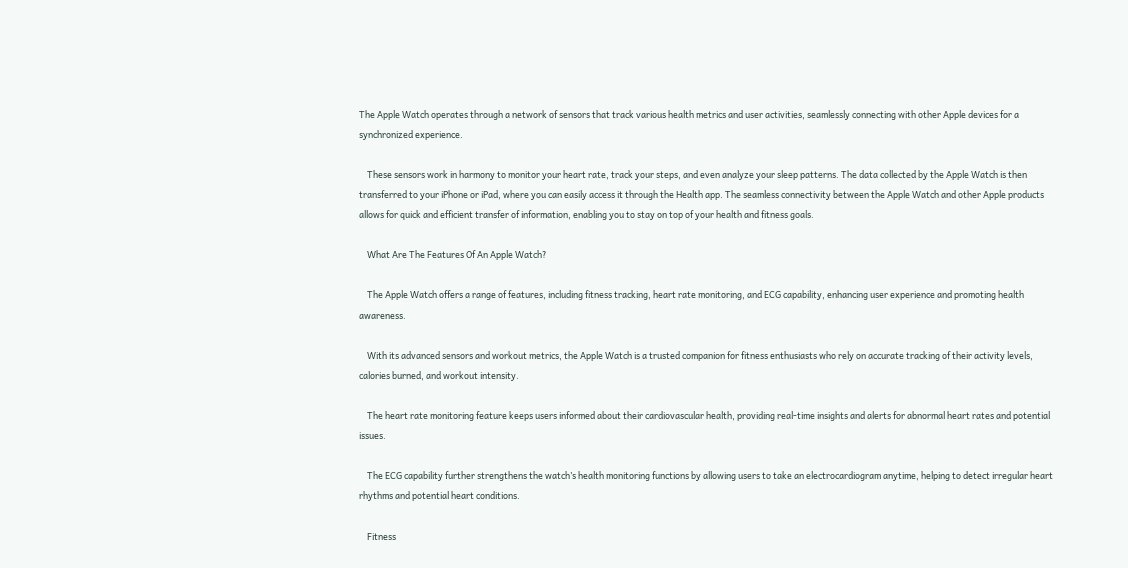The Apple Watch operates through a network of sensors that track various health metrics and user activities, seamlessly connecting with other Apple devices for a synchronized experience.

    These sensors work in harmony to monitor your heart rate, track your steps, and even analyze your sleep patterns. The data collected by the Apple Watch is then transferred to your iPhone or iPad, where you can easily access it through the Health app. The seamless connectivity between the Apple Watch and other Apple products allows for quick and efficient transfer of information, enabling you to stay on top of your health and fitness goals.

    What Are The Features Of An Apple Watch?

    The Apple Watch offers a range of features, including fitness tracking, heart rate monitoring, and ECG capability, enhancing user experience and promoting health awareness.

    With its advanced sensors and workout metrics, the Apple Watch is a trusted companion for fitness enthusiasts who rely on accurate tracking of their activity levels, calories burned, and workout intensity.

    The heart rate monitoring feature keeps users informed about their cardiovascular health, providing real-time insights and alerts for abnormal heart rates and potential issues.

    The ECG capability further strengthens the watch’s health monitoring functions by allowing users to take an electrocardiogram anytime, helping to detect irregular heart rhythms and potential heart conditions.

    Fitness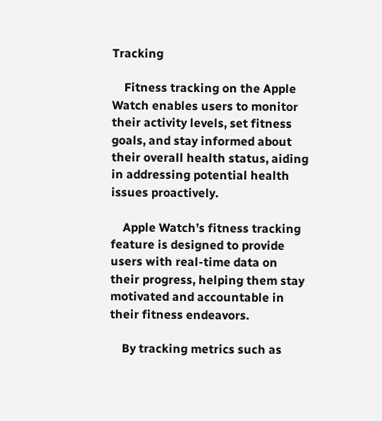Tracking

    Fitness tracking on the Apple Watch enables users to monitor their activity levels, set fitness goals, and stay informed about their overall health status, aiding in addressing potential health issues proactively.

    Apple Watch’s fitness tracking feature is designed to provide users with real-time data on their progress, helping them stay motivated and accountable in their fitness endeavors.

    By tracking metrics such as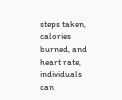steps taken, calories burned, and heart rate, individuals can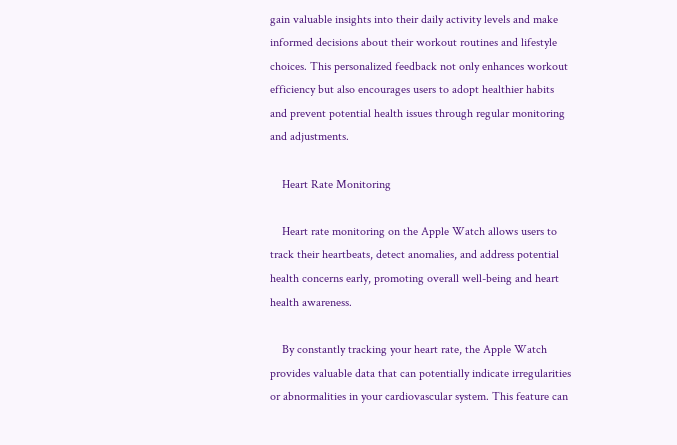gain valuable insights into their daily activity levels and make informed decisions about their workout routines and lifestyle choices. This personalized feedback not only enhances workout efficiency but also encourages users to adopt healthier habits and prevent potential health issues through regular monitoring and adjustments.

    Heart Rate Monitoring

    Heart rate monitoring on the Apple Watch allows users to track their heartbeats, detect anomalies, and address potential health concerns early, promoting overall well-being and heart health awareness.

    By constantly tracking your heart rate, the Apple Watch provides valuable data that can potentially indicate irregularities or abnormalities in your cardiovascular system. This feature can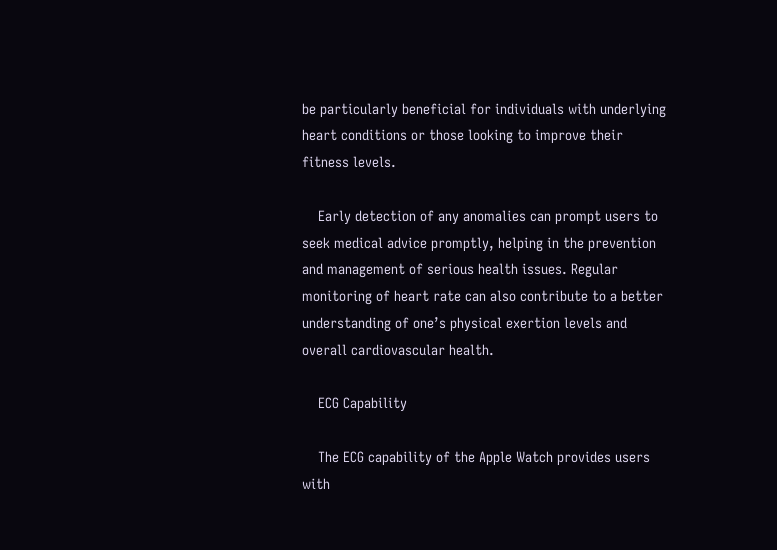be particularly beneficial for individuals with underlying heart conditions or those looking to improve their fitness levels.

    Early detection of any anomalies can prompt users to seek medical advice promptly, helping in the prevention and management of serious health issues. Regular monitoring of heart rate can also contribute to a better understanding of one’s physical exertion levels and overall cardiovascular health.

    ECG Capability

    The ECG capability of the Apple Watch provides users with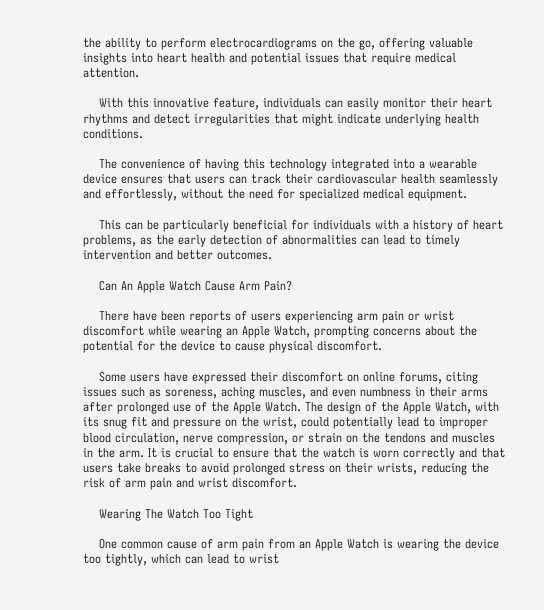the ability to perform electrocardiograms on the go, offering valuable insights into heart health and potential issues that require medical attention.

    With this innovative feature, individuals can easily monitor their heart rhythms and detect irregularities that might indicate underlying health conditions.

    The convenience of having this technology integrated into a wearable device ensures that users can track their cardiovascular health seamlessly and effortlessly, without the need for specialized medical equipment.

    This can be particularly beneficial for individuals with a history of heart problems, as the early detection of abnormalities can lead to timely intervention and better outcomes.

    Can An Apple Watch Cause Arm Pain?

    There have been reports of users experiencing arm pain or wrist discomfort while wearing an Apple Watch, prompting concerns about the potential for the device to cause physical discomfort.

    Some users have expressed their discomfort on online forums, citing issues such as soreness, aching muscles, and even numbness in their arms after prolonged use of the Apple Watch. The design of the Apple Watch, with its snug fit and pressure on the wrist, could potentially lead to improper blood circulation, nerve compression, or strain on the tendons and muscles in the arm. It is crucial to ensure that the watch is worn correctly and that users take breaks to avoid prolonged stress on their wrists, reducing the risk of arm pain and wrist discomfort.

    Wearing The Watch Too Tight

    One common cause of arm pain from an Apple Watch is wearing the device too tightly, which can lead to wrist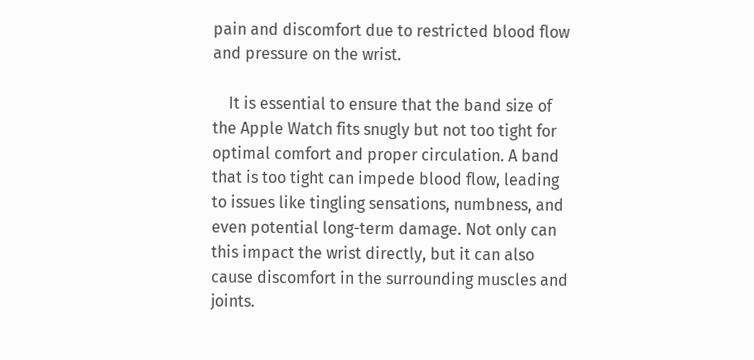pain and discomfort due to restricted blood flow and pressure on the wrist.

    It is essential to ensure that the band size of the Apple Watch fits snugly but not too tight for optimal comfort and proper circulation. A band that is too tight can impede blood flow, leading to issues like tingling sensations, numbness, and even potential long-term damage. Not only can this impact the wrist directly, but it can also cause discomfort in the surrounding muscles and joints.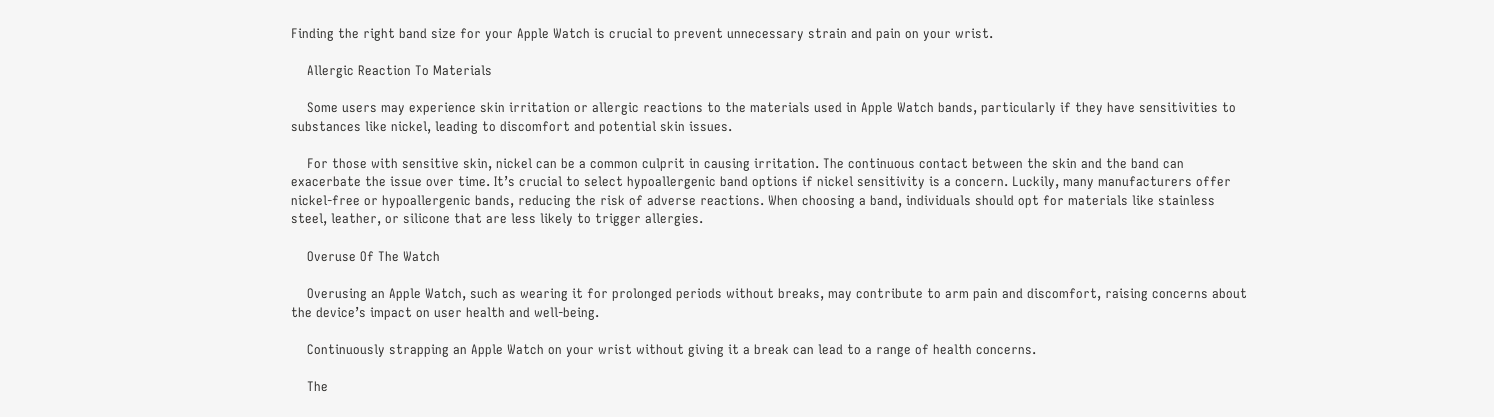Finding the right band size for your Apple Watch is crucial to prevent unnecessary strain and pain on your wrist.

    Allergic Reaction To Materials

    Some users may experience skin irritation or allergic reactions to the materials used in Apple Watch bands, particularly if they have sensitivities to substances like nickel, leading to discomfort and potential skin issues.

    For those with sensitive skin, nickel can be a common culprit in causing irritation. The continuous contact between the skin and the band can exacerbate the issue over time. It’s crucial to select hypoallergenic band options if nickel sensitivity is a concern. Luckily, many manufacturers offer nickel-free or hypoallergenic bands, reducing the risk of adverse reactions. When choosing a band, individuals should opt for materials like stainless steel, leather, or silicone that are less likely to trigger allergies.

    Overuse Of The Watch

    Overusing an Apple Watch, such as wearing it for prolonged periods without breaks, may contribute to arm pain and discomfort, raising concerns about the device’s impact on user health and well-being.

    Continuously strapping an Apple Watch on your wrist without giving it a break can lead to a range of health concerns.

    The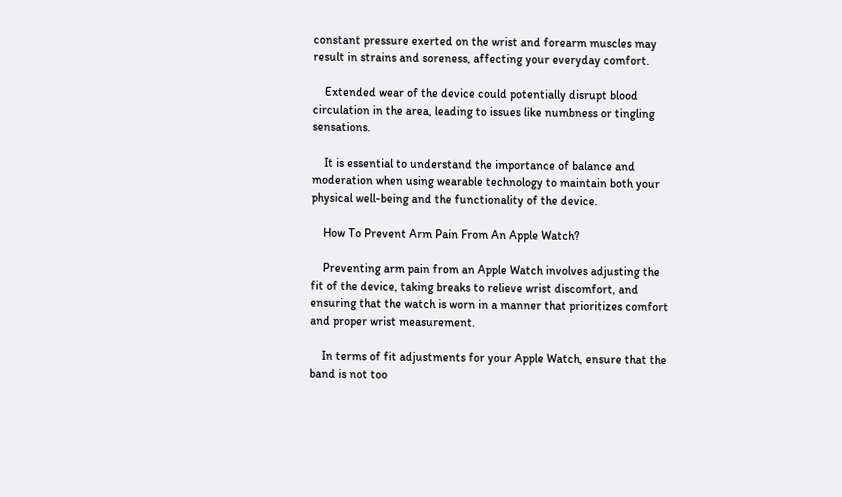constant pressure exerted on the wrist and forearm muscles may result in strains and soreness, affecting your everyday comfort.

    Extended wear of the device could potentially disrupt blood circulation in the area, leading to issues like numbness or tingling sensations.

    It is essential to understand the importance of balance and moderation when using wearable technology to maintain both your physical well-being and the functionality of the device.

    How To Prevent Arm Pain From An Apple Watch?

    Preventing arm pain from an Apple Watch involves adjusting the fit of the device, taking breaks to relieve wrist discomfort, and ensuring that the watch is worn in a manner that prioritizes comfort and proper wrist measurement.

    In terms of fit adjustments for your Apple Watch, ensure that the band is not too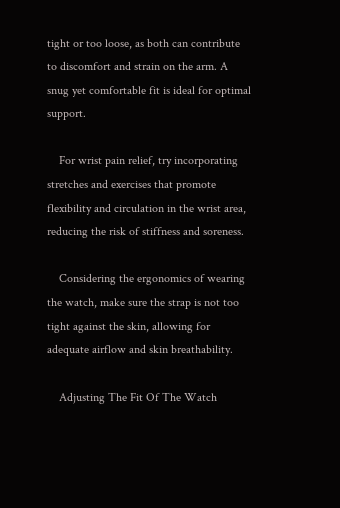tight or too loose, as both can contribute to discomfort and strain on the arm. A snug yet comfortable fit is ideal for optimal support.

    For wrist pain relief, try incorporating stretches and exercises that promote flexibility and circulation in the wrist area, reducing the risk of stiffness and soreness.

    Considering the ergonomics of wearing the watch, make sure the strap is not too tight against the skin, allowing for adequate airflow and skin breathability.

    Adjusting The Fit Of The Watch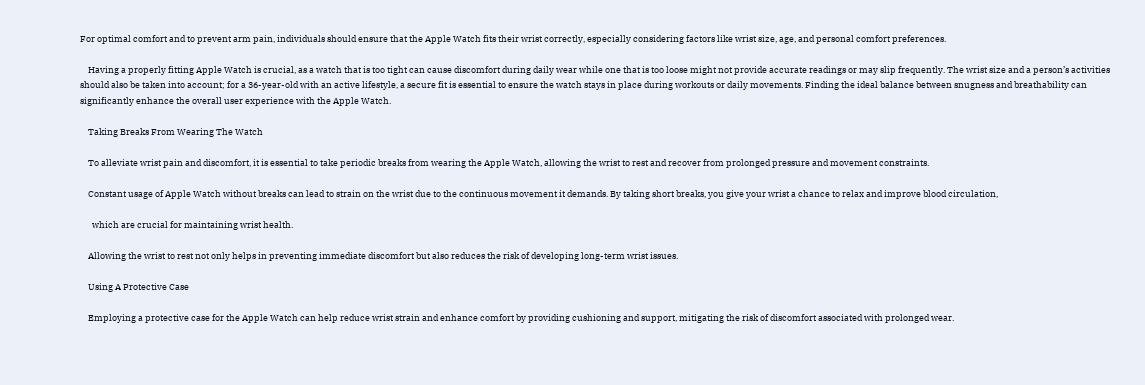For optimal comfort and to prevent arm pain, individuals should ensure that the Apple Watch fits their wrist correctly, especially considering factors like wrist size, age, and personal comfort preferences.

    Having a properly fitting Apple Watch is crucial, as a watch that is too tight can cause discomfort during daily wear while one that is too loose might not provide accurate readings or may slip frequently. The wrist size and a person’s activities should also be taken into account; for a 36-year-old with an active lifestyle, a secure fit is essential to ensure the watch stays in place during workouts or daily movements. Finding the ideal balance between snugness and breathability can significantly enhance the overall user experience with the Apple Watch.

    Taking Breaks From Wearing The Watch

    To alleviate wrist pain and discomfort, it is essential to take periodic breaks from wearing the Apple Watch, allowing the wrist to rest and recover from prolonged pressure and movement constraints.

    Constant usage of Apple Watch without breaks can lead to strain on the wrist due to the continuous movement it demands. By taking short breaks, you give your wrist a chance to relax and improve blood circulation,

      which are crucial for maintaining wrist health.

    Allowing the wrist to rest not only helps in preventing immediate discomfort but also reduces the risk of developing long-term wrist issues.

    Using A Protective Case

    Employing a protective case for the Apple Watch can help reduce wrist strain and enhance comfort by providing cushioning and support, mitigating the risk of discomfort associated with prolonged wear.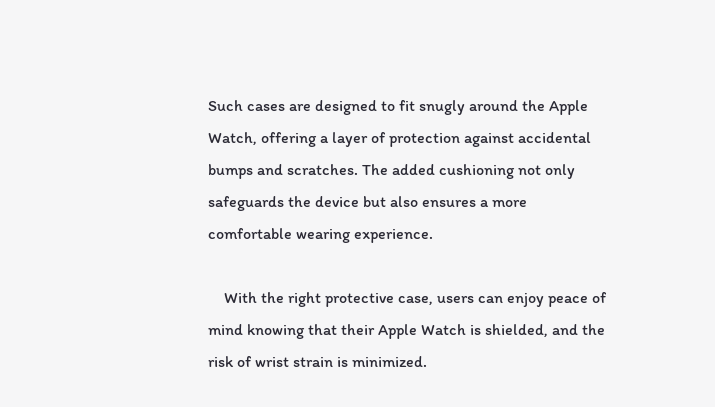Such cases are designed to fit snugly around the Apple Watch, offering a layer of protection against accidental bumps and scratches. The added cushioning not only safeguards the device but also ensures a more comfortable wearing experience.

    With the right protective case, users can enjoy peace of mind knowing that their Apple Watch is shielded, and the risk of wrist strain is minimized.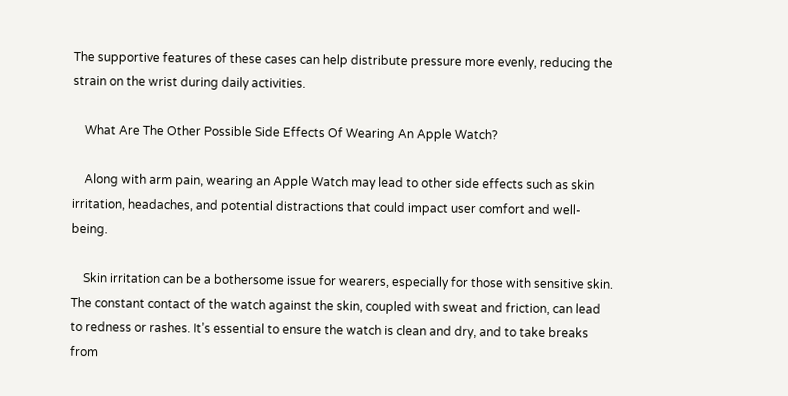The supportive features of these cases can help distribute pressure more evenly, reducing the strain on the wrist during daily activities.

    What Are The Other Possible Side Effects Of Wearing An Apple Watch?

    Along with arm pain, wearing an Apple Watch may lead to other side effects such as skin irritation, headaches, and potential distractions that could impact user comfort and well-being.

    Skin irritation can be a bothersome issue for wearers, especially for those with sensitive skin. The constant contact of the watch against the skin, coupled with sweat and friction, can lead to redness or rashes. It’s essential to ensure the watch is clean and dry, and to take breaks from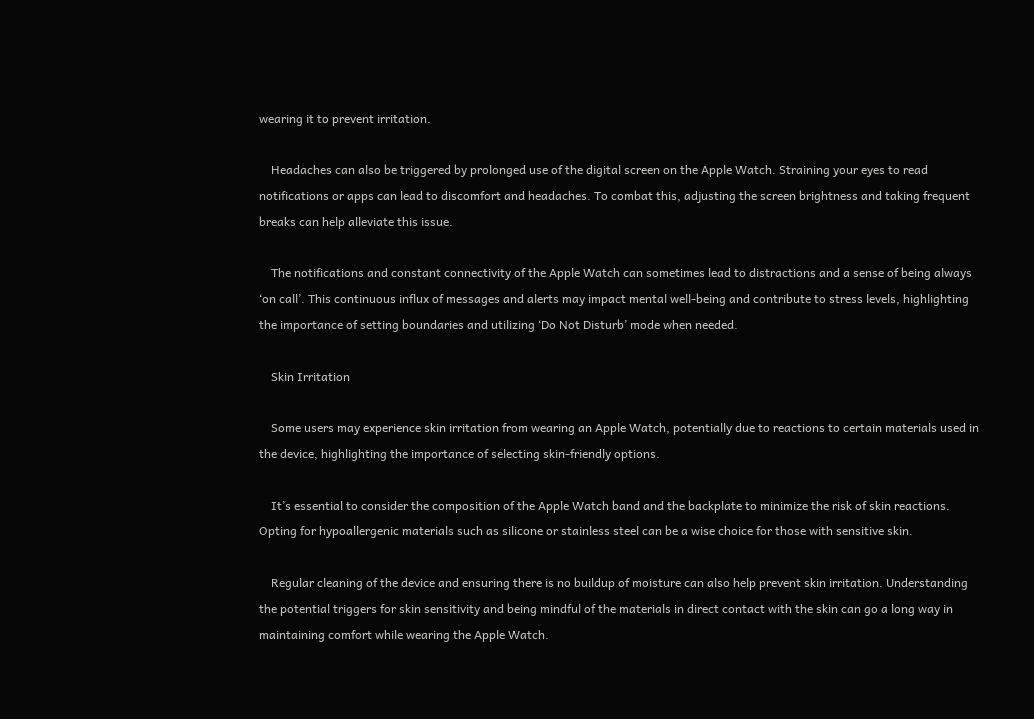wearing it to prevent irritation.

    Headaches can also be triggered by prolonged use of the digital screen on the Apple Watch. Straining your eyes to read notifications or apps can lead to discomfort and headaches. To combat this, adjusting the screen brightness and taking frequent breaks can help alleviate this issue.

    The notifications and constant connectivity of the Apple Watch can sometimes lead to distractions and a sense of being always ‘on call’. This continuous influx of messages and alerts may impact mental well-being and contribute to stress levels, highlighting the importance of setting boundaries and utilizing ‘Do Not Disturb’ mode when needed.

    Skin Irritation

    Some users may experience skin irritation from wearing an Apple Watch, potentially due to reactions to certain materials used in the device, highlighting the importance of selecting skin-friendly options.

    It’s essential to consider the composition of the Apple Watch band and the backplate to minimize the risk of skin reactions. Opting for hypoallergenic materials such as silicone or stainless steel can be a wise choice for those with sensitive skin.

    Regular cleaning of the device and ensuring there is no buildup of moisture can also help prevent skin irritation. Understanding the potential triggers for skin sensitivity and being mindful of the materials in direct contact with the skin can go a long way in maintaining comfort while wearing the Apple Watch.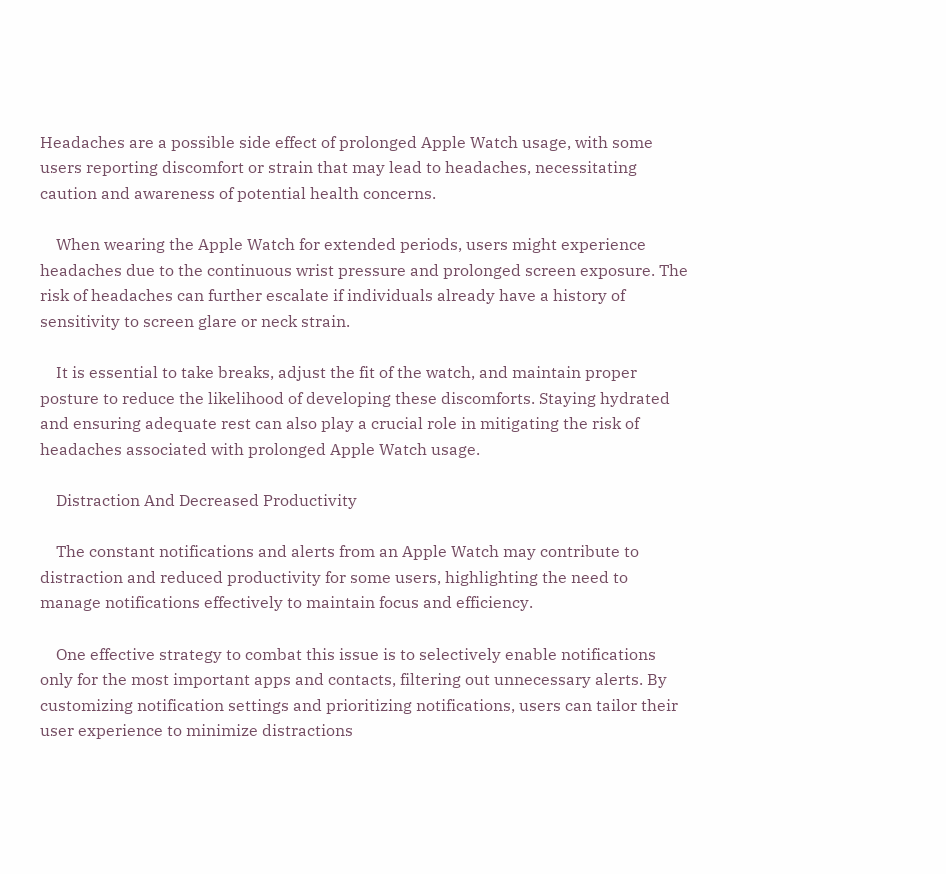Headaches are a possible side effect of prolonged Apple Watch usage, with some users reporting discomfort or strain that may lead to headaches, necessitating caution and awareness of potential health concerns.

    When wearing the Apple Watch for extended periods, users might experience headaches due to the continuous wrist pressure and prolonged screen exposure. The risk of headaches can further escalate if individuals already have a history of sensitivity to screen glare or neck strain.

    It is essential to take breaks, adjust the fit of the watch, and maintain proper posture to reduce the likelihood of developing these discomforts. Staying hydrated and ensuring adequate rest can also play a crucial role in mitigating the risk of headaches associated with prolonged Apple Watch usage.

    Distraction And Decreased Productivity

    The constant notifications and alerts from an Apple Watch may contribute to distraction and reduced productivity for some users, highlighting the need to manage notifications effectively to maintain focus and efficiency.

    One effective strategy to combat this issue is to selectively enable notifications only for the most important apps and contacts, filtering out unnecessary alerts. By customizing notification settings and prioritizing notifications, users can tailor their user experience to minimize distractions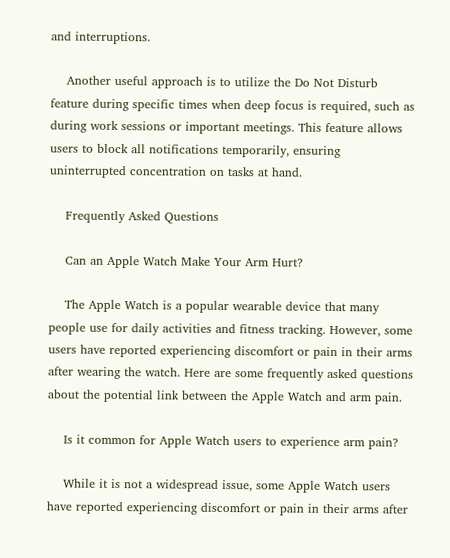and interruptions.

    Another useful approach is to utilize the Do Not Disturb feature during specific times when deep focus is required, such as during work sessions or important meetings. This feature allows users to block all notifications temporarily, ensuring uninterrupted concentration on tasks at hand.

    Frequently Asked Questions

    Can an Apple Watch Make Your Arm Hurt?

    The Apple Watch is a popular wearable device that many people use for daily activities and fitness tracking. However, some users have reported experiencing discomfort or pain in their arms after wearing the watch. Here are some frequently asked questions about the potential link between the Apple Watch and arm pain.

    Is it common for Apple Watch users to experience arm pain?

    While it is not a widespread issue, some Apple Watch users have reported experiencing discomfort or pain in their arms after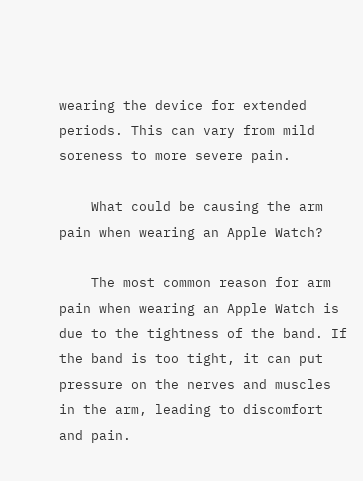wearing the device for extended periods. This can vary from mild soreness to more severe pain.

    What could be causing the arm pain when wearing an Apple Watch?

    The most common reason for arm pain when wearing an Apple Watch is due to the tightness of the band. If the band is too tight, it can put pressure on the nerves and muscles in the arm, leading to discomfort and pain.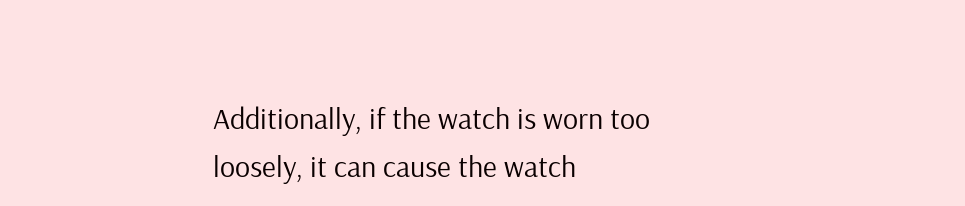Additionally, if the watch is worn too loosely, it can cause the watch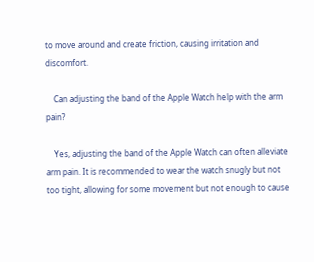to move around and create friction, causing irritation and discomfort.

    Can adjusting the band of the Apple Watch help with the arm pain?

    Yes, adjusting the band of the Apple Watch can often alleviate arm pain. It is recommended to wear the watch snugly but not too tight, allowing for some movement but not enough to cause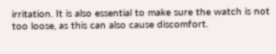irritation. It is also essential to make sure the watch is not too loose, as this can also cause discomfort.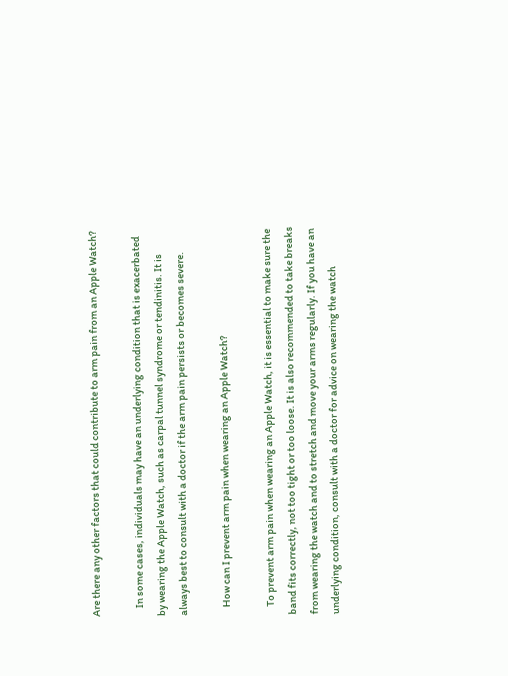Are there any other factors that could contribute to arm pain from an Apple Watch?

    In some cases, individuals may have an underlying condition that is exacerbated by wearing the Apple Watch, such as carpal tunnel syndrome or tendinitis. It is always best to consult with a doctor if the arm pain persists or becomes severe.

    How can I prevent arm pain when wearing an Apple Watch?

    To prevent arm pain when wearing an Apple Watch, it is essential to make sure the band fits correctly, not too tight or too loose. It is also recommended to take breaks from wearing the watch and to stretch and move your arms regularly. If you have an underlying condition, consult with a doctor for advice on wearing the watch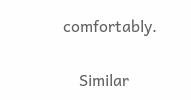comfortably.

    Similar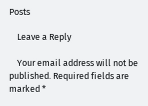Posts

    Leave a Reply

    Your email address will not be published. Required fields are marked *